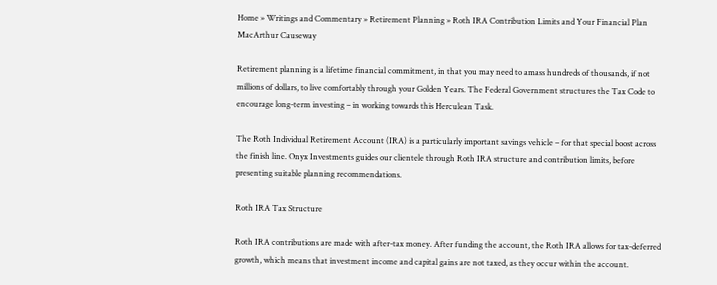Home » Writings and Commentary » Retirement Planning » Roth IRA Contribution Limits and Your Financial Plan
MacArthur Causeway

Retirement planning is a lifetime financial commitment, in that you may need to amass hundreds of thousands, if not millions of dollars, to live comfortably through your Golden Years. The Federal Government structures the Tax Code to encourage long-term investing – in working towards this Herculean Task.

The Roth Individual Retirement Account (IRA) is a particularly important savings vehicle – for that special boost across the finish line. Onyx Investments guides our clientele through Roth IRA structure and contribution limits, before presenting suitable planning recommendations.

Roth IRA Tax Structure

Roth IRA contributions are made with after-tax money. After funding the account, the Roth IRA allows for tax-deferred growth, which means that investment income and capital gains are not taxed, as they occur within the account.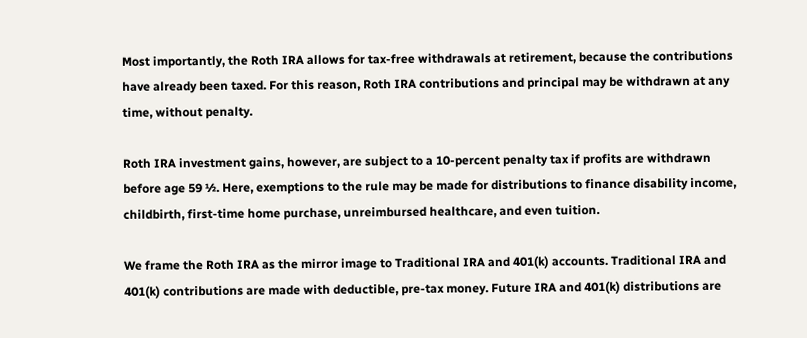Most importantly, the Roth IRA allows for tax-free withdrawals at retirement, because the contributions have already been taxed. For this reason, Roth IRA contributions and principal may be withdrawn at any time, without penalty.

Roth IRA investment gains, however, are subject to a 10-percent penalty tax if profits are withdrawn before age 59 ½. Here, exemptions to the rule may be made for distributions to finance disability income, childbirth, first-time home purchase, unreimbursed healthcare, and even tuition.

We frame the Roth IRA as the mirror image to Traditional IRA and 401(k) accounts. Traditional IRA and 401(k) contributions are made with deductible, pre-tax money. Future IRA and 401(k) distributions are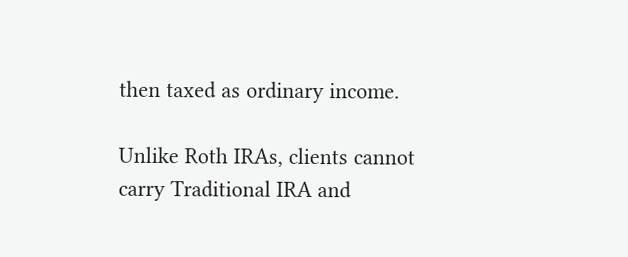then taxed as ordinary income.

Unlike Roth IRAs, clients cannot carry Traditional IRA and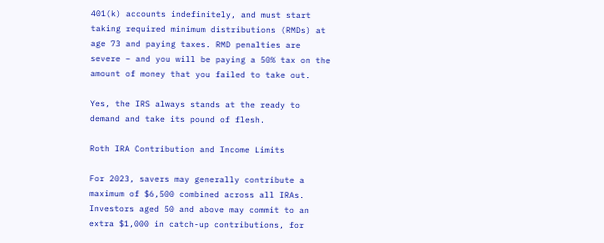401(k) accounts indefinitely, and must start taking required minimum distributions (RMDs) at age 73 and paying taxes. RMD penalties are severe – and you will be paying a 50% tax on the amount of money that you failed to take out.

Yes, the IRS always stands at the ready to demand and take its pound of flesh.

Roth IRA Contribution and Income Limits

For 2023, savers may generally contribute a maximum of $6,500 combined across all IRAs. Investors aged 50 and above may commit to an extra $1,000 in catch-up contributions, for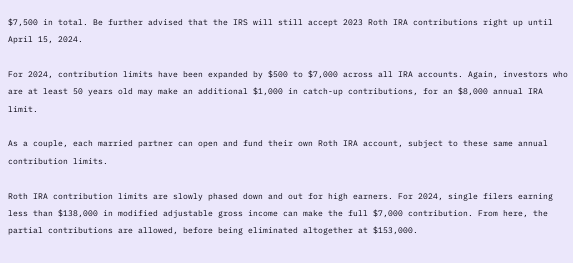$7,500 in total. Be further advised that the IRS will still accept 2023 Roth IRA contributions right up until April 15, 2024.

For 2024, contribution limits have been expanded by $500 to $7,000 across all IRA accounts. Again, investors who are at least 50 years old may make an additional $1,000 in catch-up contributions, for an $8,000 annual IRA limit.

As a couple, each married partner can open and fund their own Roth IRA account, subject to these same annual contribution limits.

Roth IRA contribution limits are slowly phased down and out for high earners. For 2024, single filers earning less than $138,000 in modified adjustable gross income can make the full $7,000 contribution. From here, the partial contributions are allowed, before being eliminated altogether at $153,000.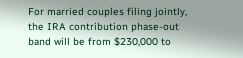For married couples filing jointly, the IRA contribution phase-out band will be from $230,000 to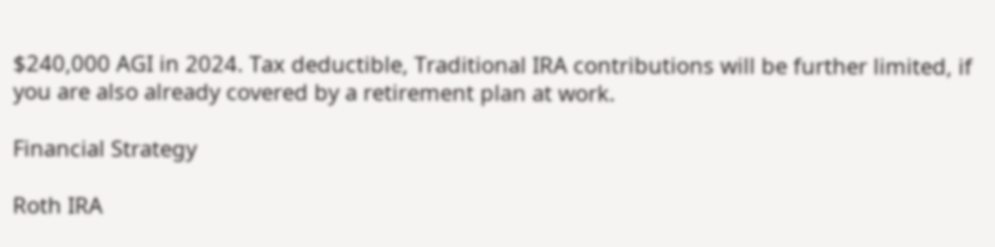$240,000 AGI in 2024. Tax deductible, Traditional IRA contributions will be further limited, if you are also already covered by a retirement plan at work.

Financial Strategy

Roth IRA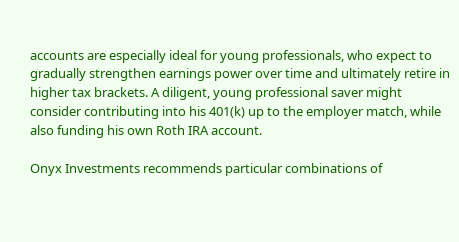accounts are especially ideal for young professionals, who expect to gradually strengthen earnings power over time and ultimately retire in higher tax brackets. A diligent, young professional saver might consider contributing into his 401(k) up to the employer match, while also funding his own Roth IRA account.

Onyx Investments recommends particular combinations of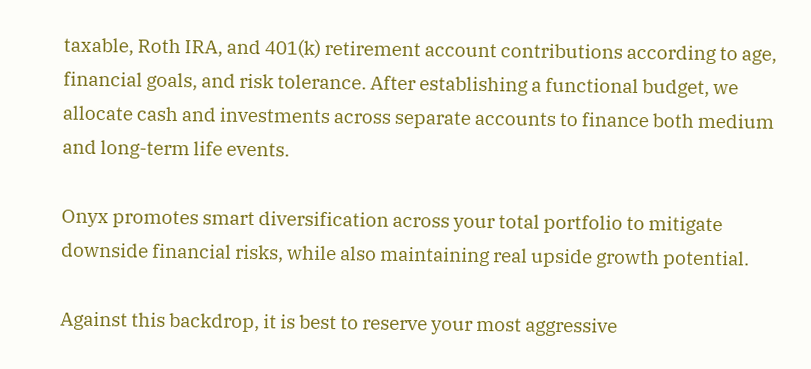taxable, Roth IRA, and 401(k) retirement account contributions according to age, financial goals, and risk tolerance. After establishing a functional budget, we allocate cash and investments across separate accounts to finance both medium and long-term life events.

Onyx promotes smart diversification across your total portfolio to mitigate downside financial risks, while also maintaining real upside growth potential.

Against this backdrop, it is best to reserve your most aggressive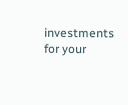investments for your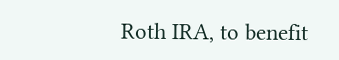Roth IRA, to benefit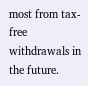most from tax-free withdrawals in the future.